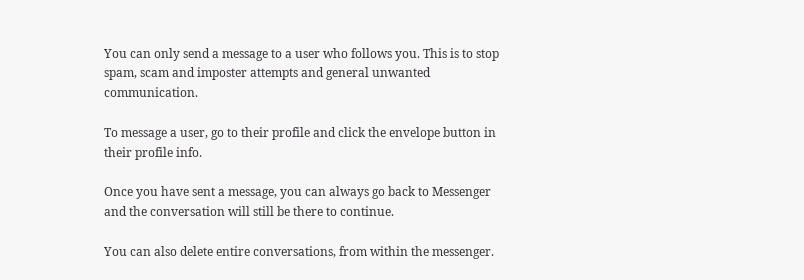You can only send a message to a user who follows you. This is to stop spam, scam and imposter attempts and general unwanted communication.

To message a user, go to their profile and click the envelope button in their profile info.

Once you have sent a message, you can always go back to Messenger and the conversation will still be there to continue.

You can also delete entire conversations, from within the messenger.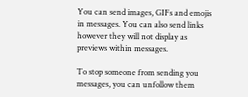You can send images, GIFs and emojis in messages. You can also send links however they will not display as previews within messages.

To stop someone from sending you messages, you can unfollow them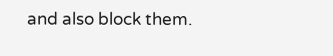and also block them.